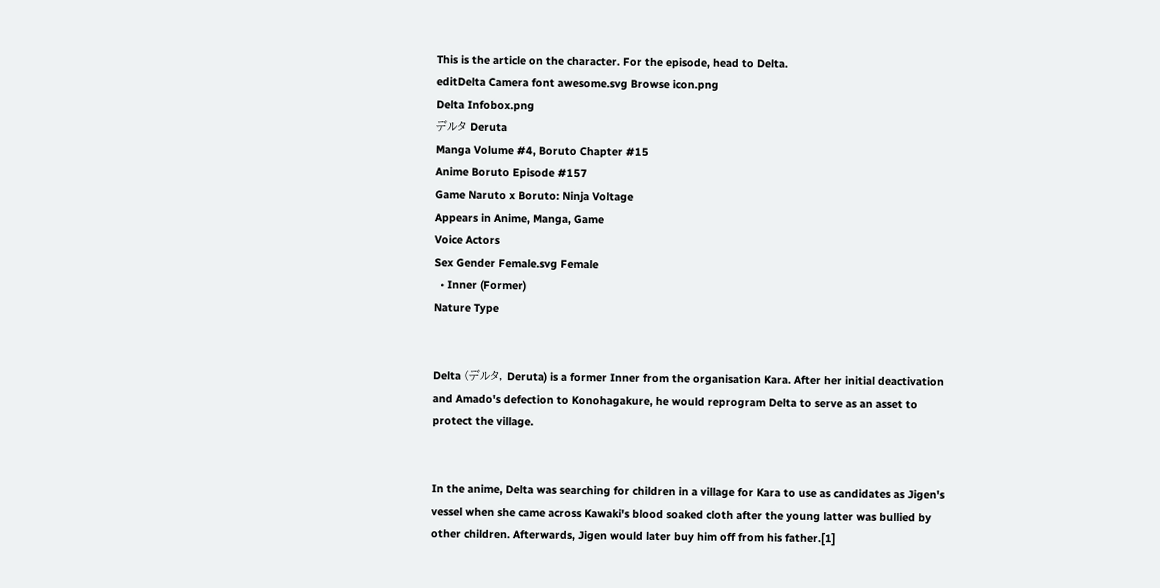This is the article on the character. For the episode, head to Delta.
editDelta Camera font awesome.svg Browse icon.png
Delta Infobox.png
デルタ Deruta
Manga Volume #4, Boruto Chapter #15
Anime Boruto Episode #157
Game Naruto x Boruto: Ninja Voltage
Appears in Anime, Manga, Game
Voice Actors
Sex Gender Female.svg Female
  • Inner (Former)
Nature Type


Delta (デルタ, Deruta) is a former Inner from the organisation Kara. After her initial deactivation and Amado's defection to Konohagakure, he would reprogram Delta to serve as an asset to protect the village.


In the anime, Delta was searching for children in a village for Kara to use as candidates as Jigen's vessel when she came across Kawaki's blood soaked cloth after the young latter was bullied by other children. Afterwards, Jigen would later buy him off from his father.[1]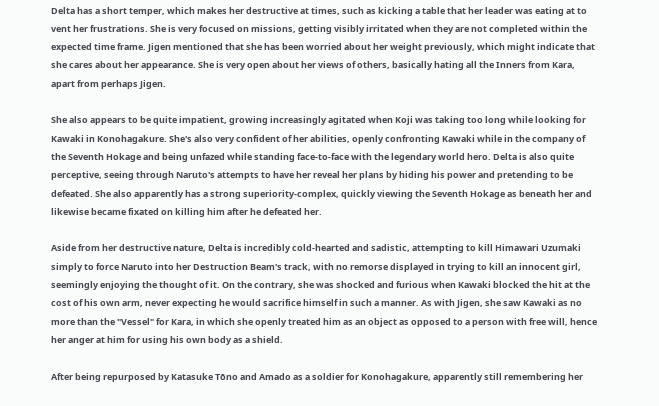Delta has a short temper, which makes her destructive at times, such as kicking a table that her leader was eating at to vent her frustrations. She is very focused on missions, getting visibly irritated when they are not completed within the expected time frame. Jigen mentioned that she has been worried about her weight previously, which might indicate that she cares about her appearance. She is very open about her views of others, basically hating all the Inners from Kara, apart from perhaps Jigen.

She also appears to be quite impatient, growing increasingly agitated when Koji was taking too long while looking for Kawaki in Konohagakure. She's also very confident of her abilities, openly confronting Kawaki while in the company of the Seventh Hokage and being unfazed while standing face-to-face with the legendary world hero. Delta is also quite perceptive, seeing through Naruto's attempts to have her reveal her plans by hiding his power and pretending to be defeated. She also apparently has a strong superiority-complex, quickly viewing the Seventh Hokage as beneath her and likewise became fixated on killing him after he defeated her.

Aside from her destructive nature, Delta is incredibly cold-hearted and sadistic, attempting to kill Himawari Uzumaki simply to force Naruto into her Destruction Beam's track, with no remorse displayed in trying to kill an innocent girl, seemingly enjoying the thought of it. On the contrary, she was shocked and furious when Kawaki blocked the hit at the cost of his own arm, never expecting he would sacrifice himself in such a manner. As with Jigen, she saw Kawaki as no more than the "Vessel" for Kara, in which she openly treated him as an object as opposed to a person with free will, hence her anger at him for using his own body as a shield.

After being repurposed by Katasuke Tōno and Amado as a soldier for Konohagakure, apparently still remembering her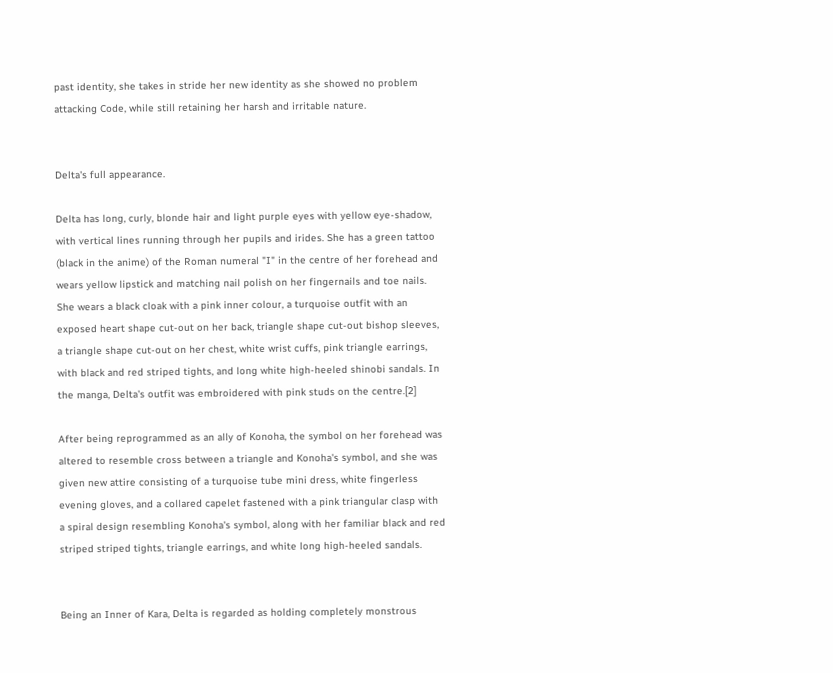past identity, she takes in stride her new identity as she showed no problem attacking Code, while still retaining her harsh and irritable nature.


Delta's full appearance.

Delta has long, curly, blonde hair and light purple eyes with yellow eye-shadow, with vertical lines running through her pupils and irides. She has a green tattoo (black in the anime) of the Roman numeral "I" in the centre of her forehead and wears yellow lipstick and matching nail polish on her fingernails and toe nails. She wears a black cloak with a pink inner colour, a turquoise outfit with an exposed heart shape cut-out on her back, triangle shape cut-out bishop sleeves, a triangle shape cut-out on her chest, white wrist cuffs, pink triangle earrings, with black and red striped tights, and long white high-heeled shinobi sandals. In the manga, Delta's outfit was embroidered with pink studs on the centre.[2]

After being reprogrammed as an ally of Konoha, the symbol on her forehead was altered to resemble cross between a triangle and Konoha's symbol, and she was given new attire consisting of a turquoise tube mini dress, white fingerless evening gloves, and a collared capelet fastened with a pink triangular clasp with a spiral design resembling Konoha's symbol, along with her familiar black and red striped striped tights, triangle earrings, and white long high-heeled sandals.


Being an Inner of Kara, Delta is regarded as holding completely monstrous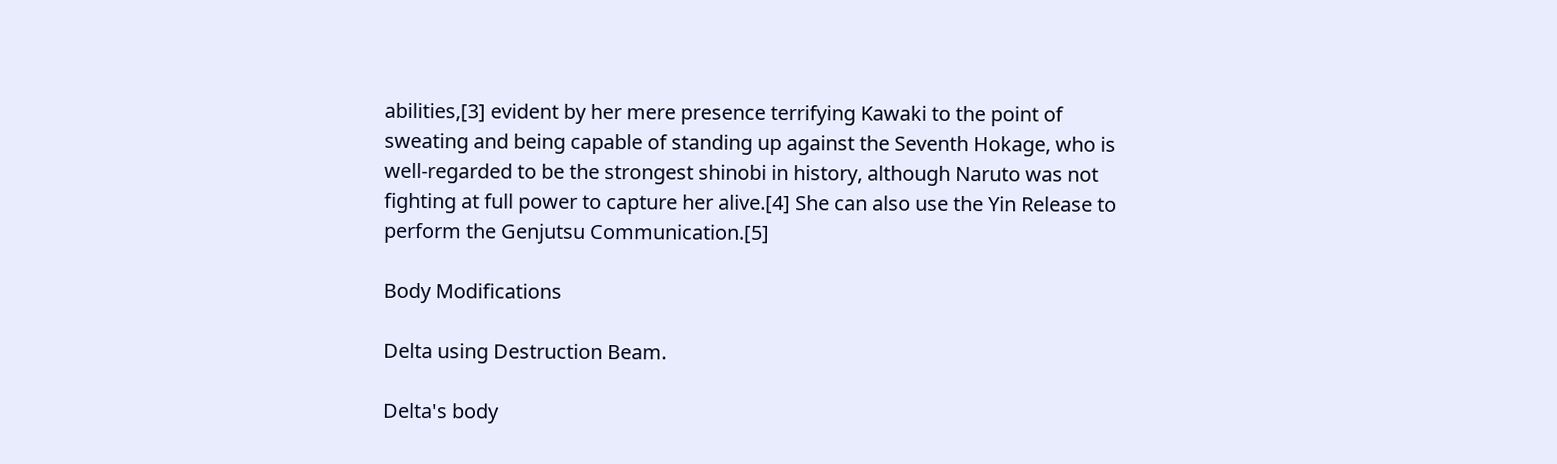abilities,[3] evident by her mere presence terrifying Kawaki to the point of sweating and being capable of standing up against the Seventh Hokage, who is well-regarded to be the strongest shinobi in history, although Naruto was not fighting at full power to capture her alive.[4] She can also use the Yin Release to perform the Genjutsu Communication.[5]

Body Modifications

Delta using Destruction Beam.

Delta's body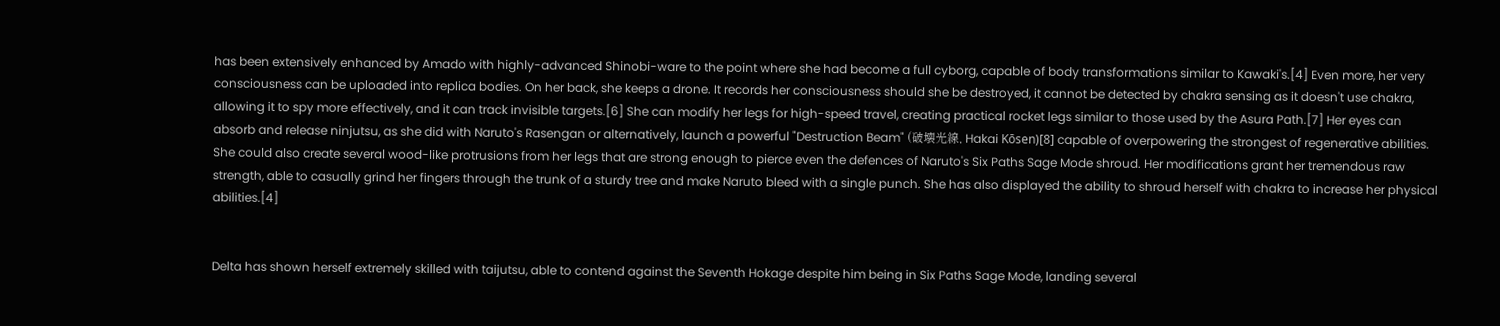has been extensively enhanced by Amado with highly-advanced Shinobi-ware to the point where she had become a full cyborg, capable of body transformations similar to Kawaki's.[4] Even more, her very consciousness can be uploaded into replica bodies. On her back, she keeps a drone. It records her consciousness should she be destroyed, it cannot be detected by chakra sensing as it doesn't use chakra, allowing it to spy more effectively, and it can track invisible targets.[6] She can modify her legs for high-speed travel, creating practical rocket legs similar to those used by the Asura Path.[7] Her eyes can absorb and release ninjutsu, as she did with Naruto's Rasengan or alternatively, launch a powerful "Destruction Beam" (破壊光線, Hakai Kōsen)[8] capable of overpowering the strongest of regenerative abilities. She could also create several wood-like protrusions from her legs that are strong enough to pierce even the defences of Naruto's Six Paths Sage Mode shroud. Her modifications grant her tremendous raw strength, able to casually grind her fingers through the trunk of a sturdy tree and make Naruto bleed with a single punch. She has also displayed the ability to shroud herself with chakra to increase her physical abilities.[4]


Delta has shown herself extremely skilled with taijutsu, able to contend against the Seventh Hokage despite him being in Six Paths Sage Mode, landing several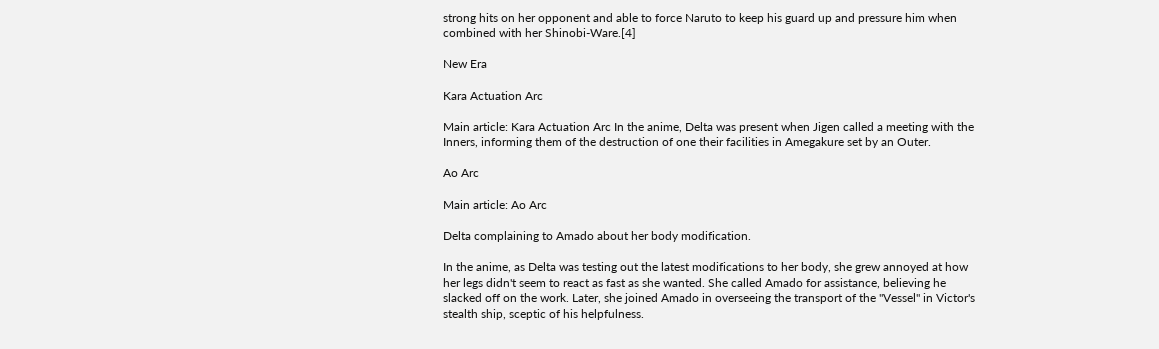strong hits on her opponent and able to force Naruto to keep his guard up and pressure him when combined with her Shinobi-Ware.[4]

New Era

Kara Actuation Arc

Main article: Kara Actuation Arc In the anime, Delta was present when Jigen called a meeting with the Inners, informing them of the destruction of one their facilities in Amegakure set by an Outer.

Ao Arc

Main article: Ao Arc

Delta complaining to Amado about her body modification.

In the anime, as Delta was testing out the latest modifications to her body, she grew annoyed at how her legs didn't seem to react as fast as she wanted. She called Amado for assistance, believing he slacked off on the work. Later, she joined Amado in overseeing the transport of the "Vessel" in Victor's stealth ship, sceptic of his helpfulness.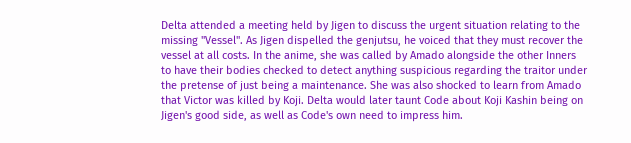Delta attended a meeting held by Jigen to discuss the urgent situation relating to the missing "Vessel". As Jigen dispelled the genjutsu, he voiced that they must recover the vessel at all costs. In the anime, she was called by Amado alongside the other Inners to have their bodies checked to detect anything suspicious regarding the traitor under the pretense of just being a maintenance. She was also shocked to learn from Amado that Victor was killed by Koji. Delta would later taunt Code about Koji Kashin being on Jigen's good side, as well as Code's own need to impress him.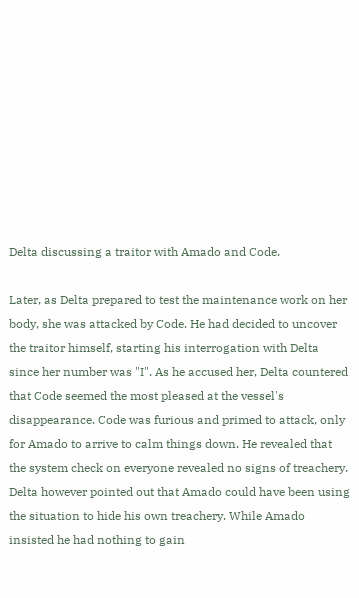Delta discussing a traitor with Amado and Code.

Later, as Delta prepared to test the maintenance work on her body, she was attacked by Code. He had decided to uncover the traitor himself, starting his interrogation with Delta since her number was "I". As he accused her, Delta countered that Code seemed the most pleased at the vessel's disappearance. Code was furious and primed to attack, only for Amado to arrive to calm things down. He revealed that the system check on everyone revealed no signs of treachery. Delta however pointed out that Amado could have been using the situation to hide his own treachery. While Amado insisted he had nothing to gain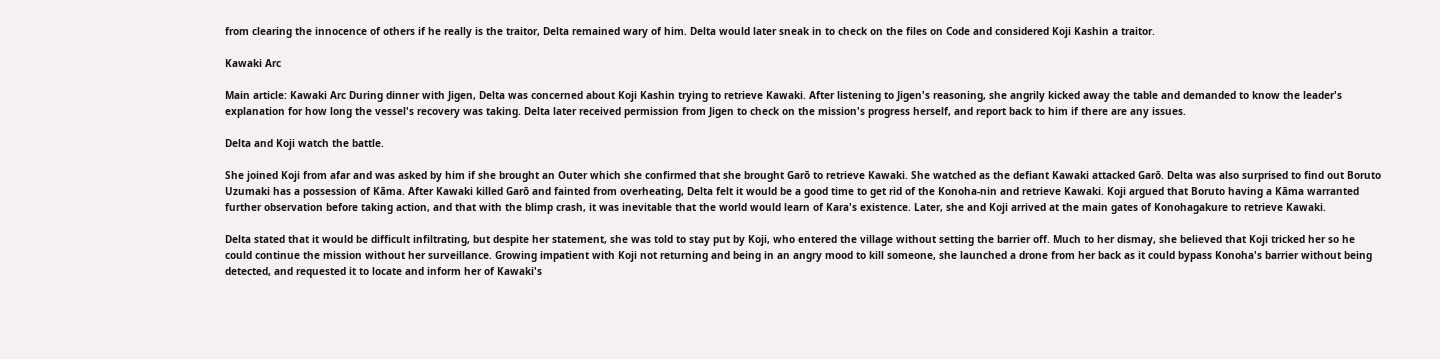from clearing the innocence of others if he really is the traitor, Delta remained wary of him. Delta would later sneak in to check on the files on Code and considered Koji Kashin a traitor.

Kawaki Arc

Main article: Kawaki Arc During dinner with Jigen, Delta was concerned about Koji Kashin trying to retrieve Kawaki. After listening to Jigen's reasoning, she angrily kicked away the table and demanded to know the leader's explanation for how long the vessel's recovery was taking. Delta later received permission from Jigen to check on the mission's progress herself, and report back to him if there are any issues.

Delta and Koji watch the battle.

She joined Koji from afar and was asked by him if she brought an Outer which she confirmed that she brought Garō to retrieve Kawaki. She watched as the defiant Kawaki attacked Garō. Delta was also surprised to find out Boruto Uzumaki has a possession of Kāma. After Kawaki killed Garō and fainted from overheating, Delta felt it would be a good time to get rid of the Konoha-nin and retrieve Kawaki. Koji argued that Boruto having a Kāma warranted further observation before taking action, and that with the blimp crash, it was inevitable that the world would learn of Kara's existence. Later, she and Koji arrived at the main gates of Konohagakure to retrieve Kawaki.

Delta stated that it would be difficult infiltrating, but despite her statement, she was told to stay put by Koji, who entered the village without setting the barrier off. Much to her dismay, she believed that Koji tricked her so he could continue the mission without her surveillance. Growing impatient with Koji not returning and being in an angry mood to kill someone, she launched a drone from her back as it could bypass Konoha's barrier without being detected, and requested it to locate and inform her of Kawaki's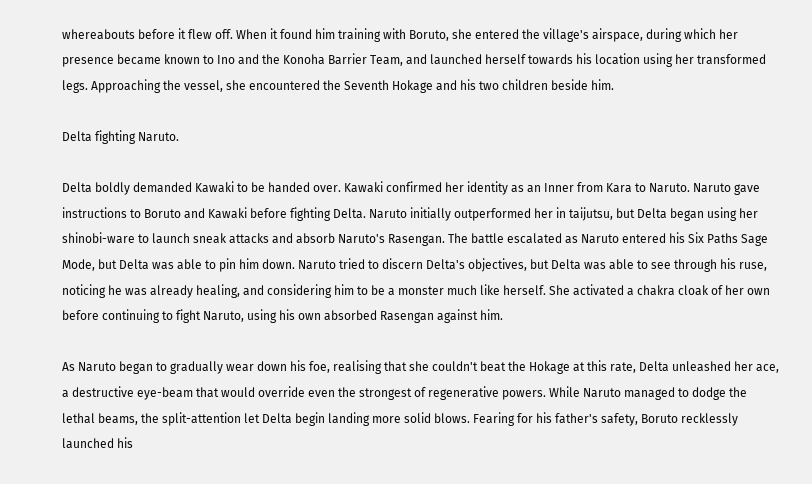whereabouts before it flew off. When it found him training with Boruto, she entered the village's airspace, during which her presence became known to Ino and the Konoha Barrier Team, and launched herself towards his location using her transformed legs. Approaching the vessel, she encountered the Seventh Hokage and his two children beside him.

Delta fighting Naruto.

Delta boldly demanded Kawaki to be handed over. Kawaki confirmed her identity as an Inner from Kara to Naruto. Naruto gave instructions to Boruto and Kawaki before fighting Delta. Naruto initially outperformed her in taijutsu, but Delta began using her shinobi-ware to launch sneak attacks and absorb Naruto's Rasengan. The battle escalated as Naruto entered his Six Paths Sage Mode, but Delta was able to pin him down. Naruto tried to discern Delta's objectives, but Delta was able to see through his ruse, noticing he was already healing, and considering him to be a monster much like herself. She activated a chakra cloak of her own before continuing to fight Naruto, using his own absorbed Rasengan against him.

As Naruto began to gradually wear down his foe, realising that she couldn't beat the Hokage at this rate, Delta unleashed her ace, a destructive eye-beam that would override even the strongest of regenerative powers. While Naruto managed to dodge the lethal beams, the split-attention let Delta begin landing more solid blows. Fearing for his father's safety, Boruto recklessly launched his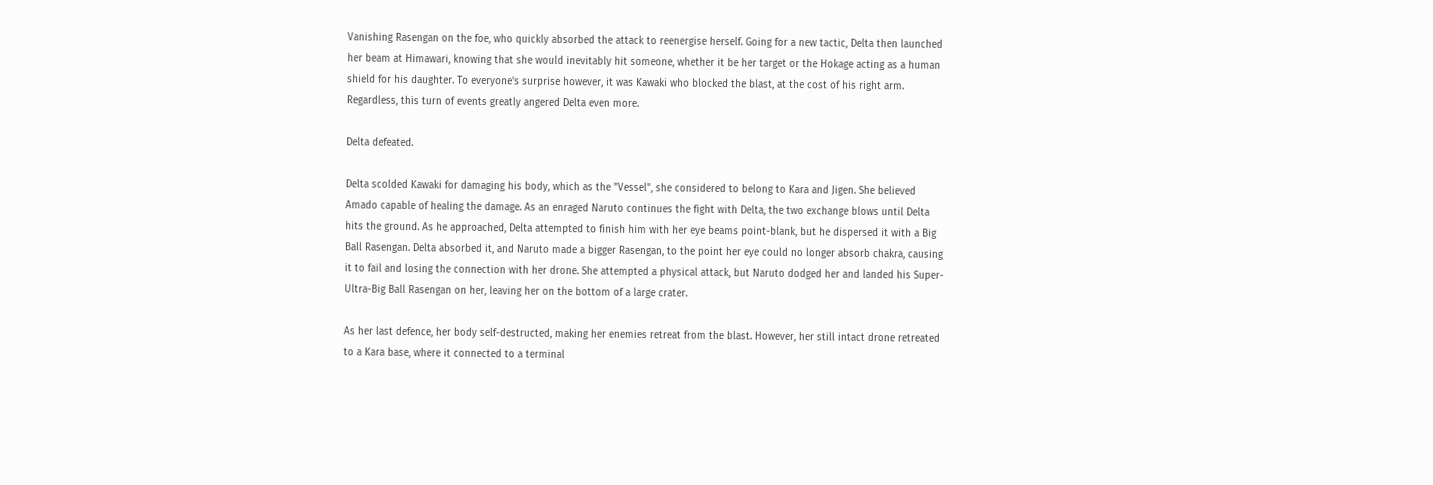Vanishing Rasengan on the foe, who quickly absorbed the attack to reenergise herself. Going for a new tactic, Delta then launched her beam at Himawari, knowing that she would inevitably hit someone, whether it be her target or the Hokage acting as a human shield for his daughter. To everyone's surprise however, it was Kawaki who blocked the blast, at the cost of his right arm. Regardless, this turn of events greatly angered Delta even more.

Delta defeated.

Delta scolded Kawaki for damaging his body, which as the "Vessel", she considered to belong to Kara and Jigen. She believed Amado capable of healing the damage. As an enraged Naruto continues the fight with Delta, the two exchange blows until Delta hits the ground. As he approached, Delta attempted to finish him with her eye beams point-blank, but he dispersed it with a Big Ball Rasengan. Delta absorbed it, and Naruto made a bigger Rasengan, to the point her eye could no longer absorb chakra, causing it to fail and losing the connection with her drone. She attempted a physical attack, but Naruto dodged her and landed his Super-Ultra-Big Ball Rasengan on her, leaving her on the bottom of a large crater.

As her last defence, her body self-destructed, making her enemies retreat from the blast. However, her still intact drone retreated to a Kara base, where it connected to a terminal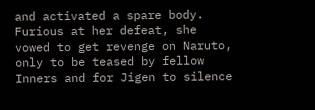and activated a spare body. Furious at her defeat, she vowed to get revenge on Naruto, only to be teased by fellow Inners and for Jigen to silence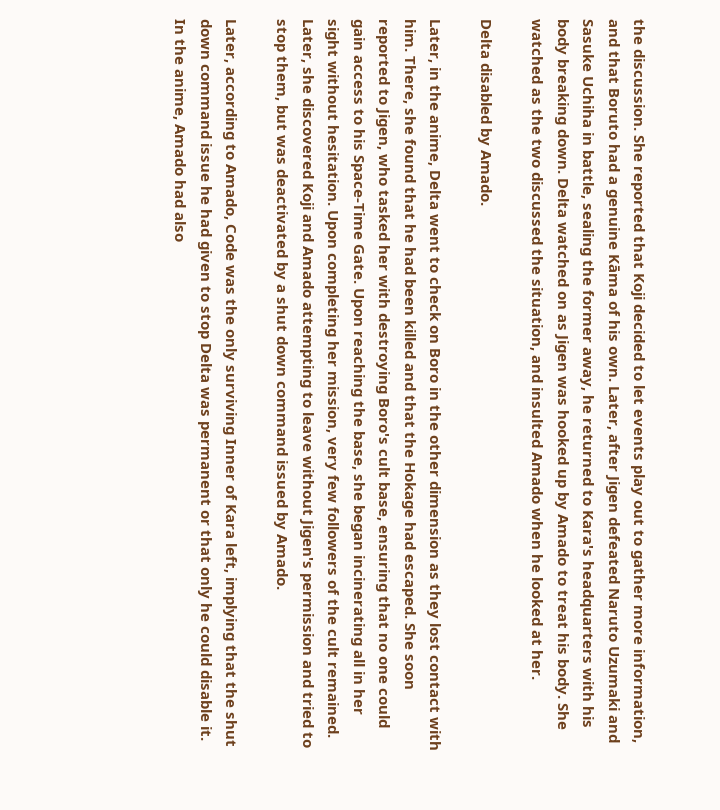the discussion. She reported that Koji decided to let events play out to gather more information, and that Boruto had a genuine Kāma of his own. Later, after Jigen defeated Naruto Uzumaki and Sasuke Uchiha in battle, sealing the former away, he returned to Kara's headquarters with his body breaking down. Delta watched on as Jigen was hooked up by Amado to treat his body. She watched as the two discussed the situation, and insulted Amado when he looked at her.

Delta disabled by Amado.

Later, in the anime, Delta went to check on Boro in the other dimension as they lost contact with him. There, she found that he had been killed and that the Hokage had escaped. She soon reported to Jigen, who tasked her with destroying Boro's cult base, ensuring that no one could gain access to his Space-Time Gate. Upon reaching the base, she began incinerating all in her sight without hesitation. Upon completing her mission, very few followers of the cult remained. Later, she discovered Koji and Amado attempting to leave without Jigen's permission and tried to stop them, but was deactivated by a shut down command issued by Amado.

Later, according to Amado, Code was the only surviving Inner of Kara left, implying that the shut down command issue he had given to stop Delta was permanent or that only he could disable it. In the anime, Amado had also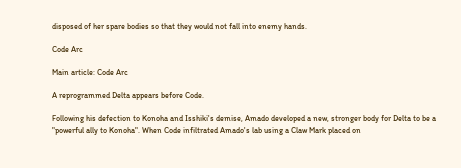disposed of her spare bodies so that they would not fall into enemy hands.

Code Arc

Main article: Code Arc

A reprogrammed Delta appears before Code.

Following his defection to Konoha and Isshiki's demise, Amado developed a new, stronger body for Delta to be a "powerful ally to Konoha". When Code infiltrated Amado's lab using a Claw Mark placed on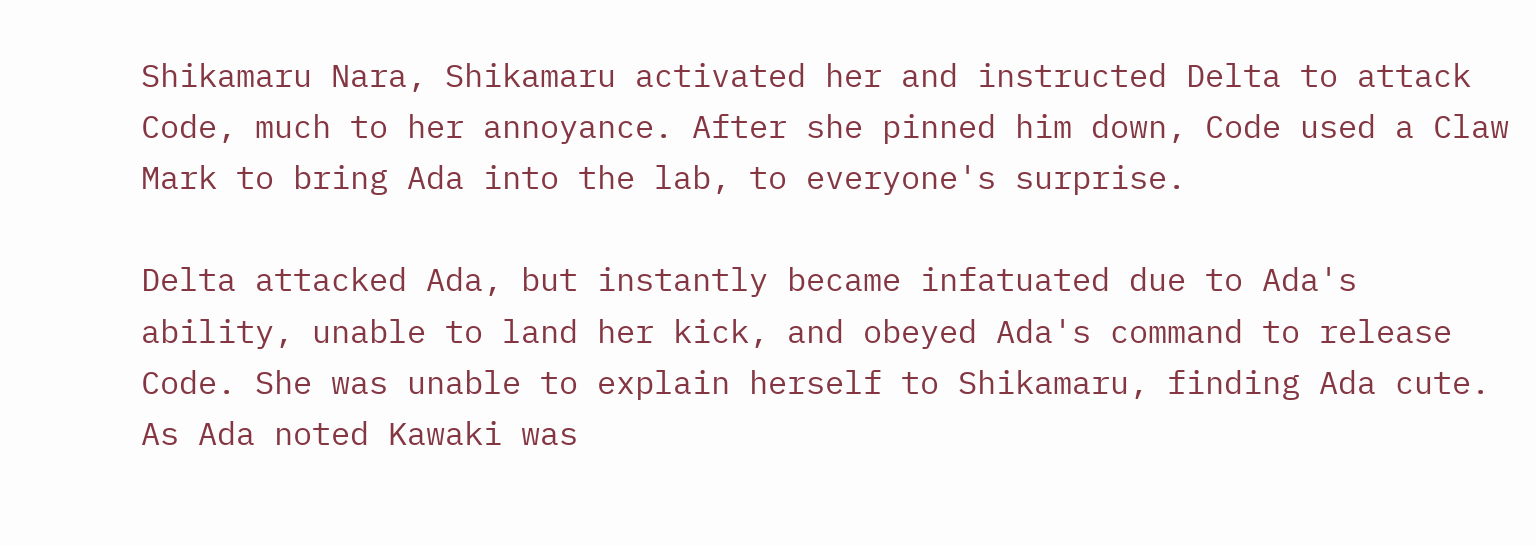Shikamaru Nara, Shikamaru activated her and instructed Delta to attack Code, much to her annoyance. After she pinned him down, Code used a Claw Mark to bring Ada into the lab, to everyone's surprise.

Delta attacked Ada, but instantly became infatuated due to Ada's ability, unable to land her kick, and obeyed Ada's command to release Code. She was unable to explain herself to Shikamaru, finding Ada cute. As Ada noted Kawaki was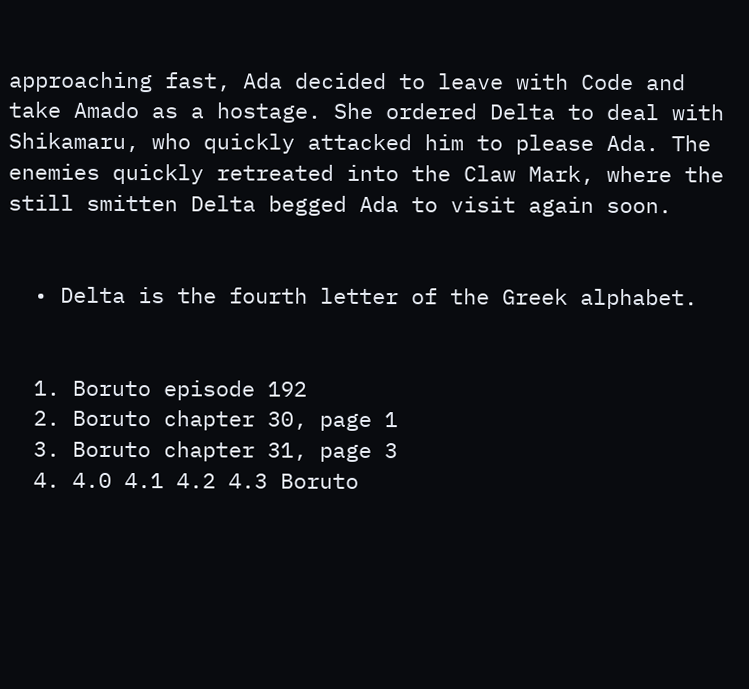approaching fast, Ada decided to leave with Code and take Amado as a hostage. She ordered Delta to deal with Shikamaru, who quickly attacked him to please Ada. The enemies quickly retreated into the Claw Mark, where the still smitten Delta begged Ada to visit again soon.


  • Delta is the fourth letter of the Greek alphabet.


  1. Boruto episode 192
  2. Boruto chapter 30, page 1
  3. Boruto chapter 31, page 3
  4. 4.0 4.1 4.2 4.3 Boruto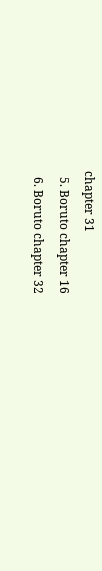chapter 31
  5. Boruto chapter 16
  6. Boruto chapter 32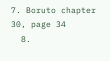7. Boruto chapter 30, page 34
  8.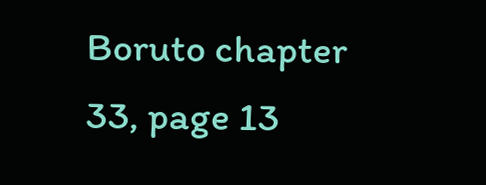Boruto chapter 33, page 13